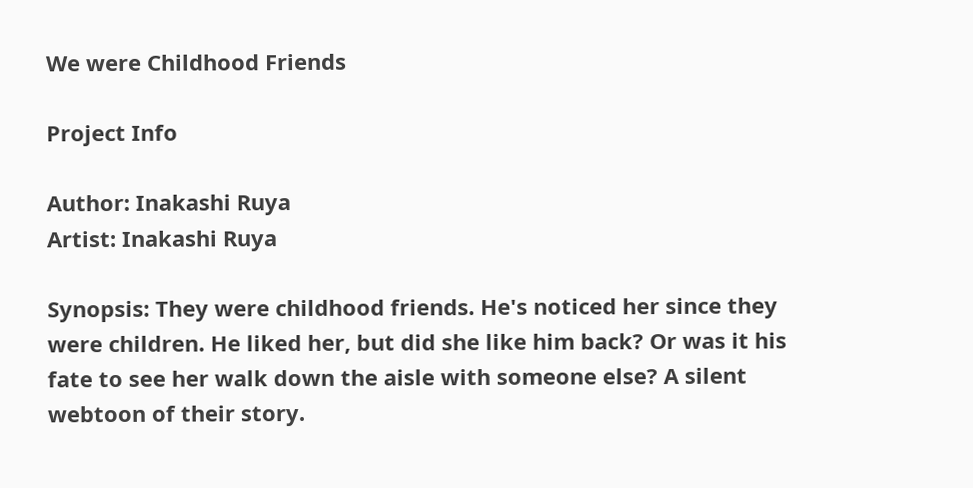We were Childhood Friends

Project Info

Author: Inakashi Ruya
Artist: Inakashi Ruya

Synopsis: They were childhood friends. He's noticed her since they were children. He liked her, but did she like him back? Or was it his fate to see her walk down the aisle with someone else? A silent webtoon of their story.